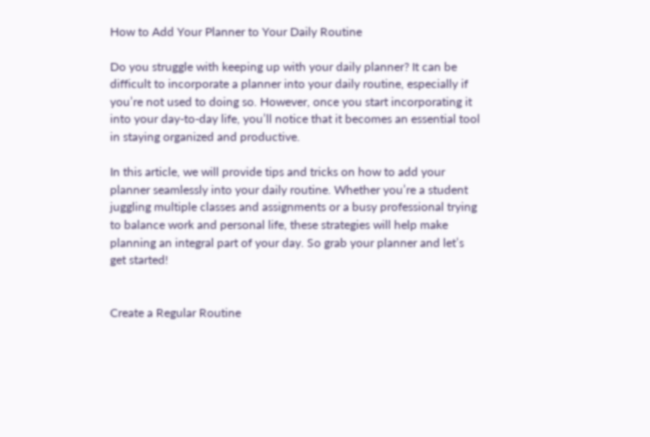How to Add Your Planner to Your Daily Routine

Do you struggle with keeping up with your daily planner? It can be difficult to incorporate a planner into your daily routine, especially if you’re not used to doing so. However, once you start incorporating it into your day-to-day life, you’ll notice that it becomes an essential tool in staying organized and productive.

In this article, we will provide tips and tricks on how to add your planner seamlessly into your daily routine. Whether you’re a student juggling multiple classes and assignments or a busy professional trying to balance work and personal life, these strategies will help make planning an integral part of your day. So grab your planner and let’s get started!


Create a Regular Routine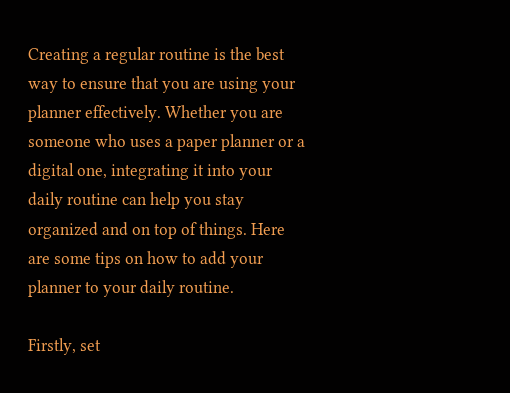Creating a regular routine is the best way to ensure that you are using your planner effectively. Whether you are someone who uses a paper planner or a digital one, integrating it into your daily routine can help you stay organized and on top of things. Here are some tips on how to add your planner to your daily routine.

Firstly, set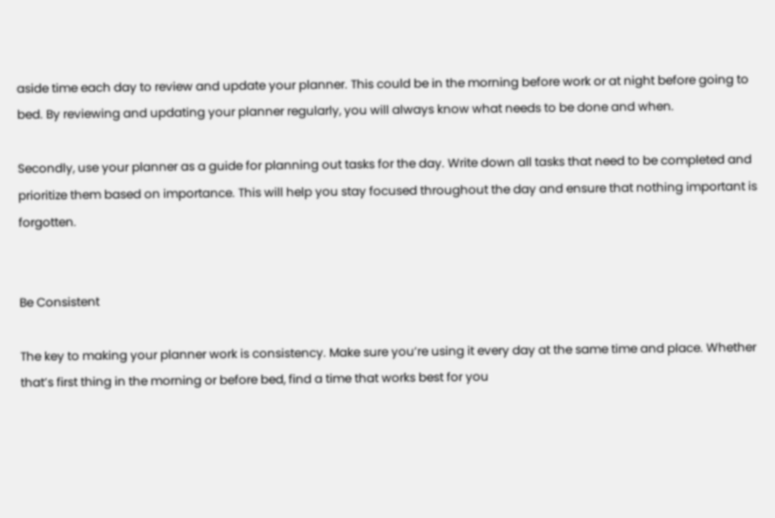aside time each day to review and update your planner. This could be in the morning before work or at night before going to bed. By reviewing and updating your planner regularly, you will always know what needs to be done and when.

Secondly, use your planner as a guide for planning out tasks for the day. Write down all tasks that need to be completed and prioritize them based on importance. This will help you stay focused throughout the day and ensure that nothing important is forgotten.


Be Consistent

The key to making your planner work is consistency. Make sure you’re using it every day at the same time and place. Whether that’s first thing in the morning or before bed, find a time that works best for you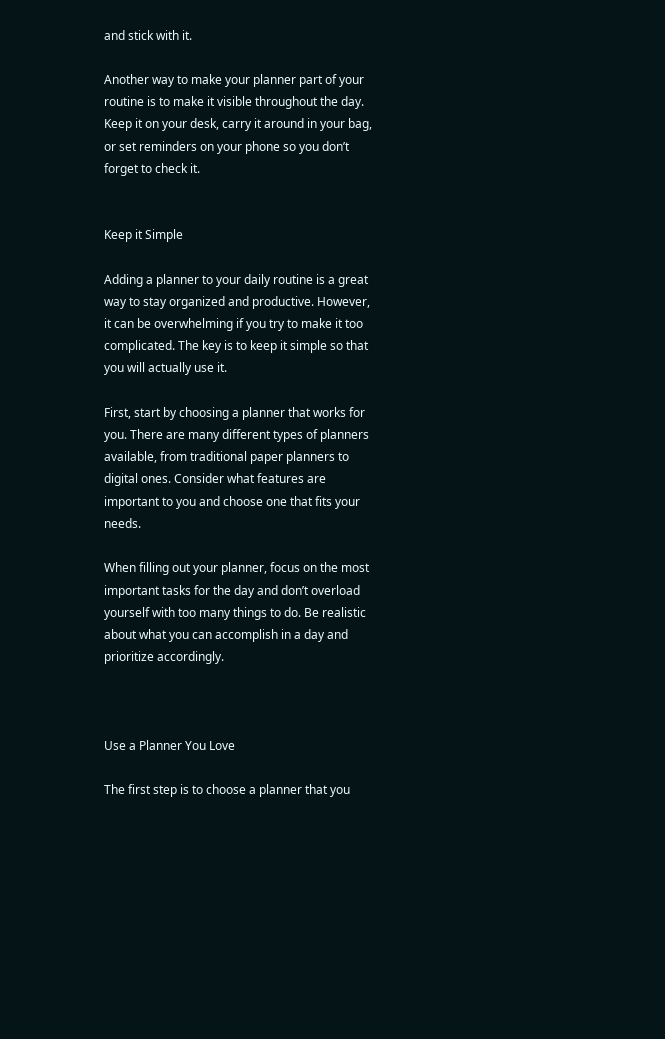and stick with it.

Another way to make your planner part of your routine is to make it visible throughout the day. Keep it on your desk, carry it around in your bag, or set reminders on your phone so you don’t forget to check it.


Keep it Simple

Adding a planner to your daily routine is a great way to stay organized and productive. However, it can be overwhelming if you try to make it too complicated. The key is to keep it simple so that you will actually use it.

First, start by choosing a planner that works for you. There are many different types of planners available, from traditional paper planners to digital ones. Consider what features are important to you and choose one that fits your needs.

When filling out your planner, focus on the most important tasks for the day and don’t overload yourself with too many things to do. Be realistic about what you can accomplish in a day and prioritize accordingly.



Use a Planner You Love

The first step is to choose a planner that you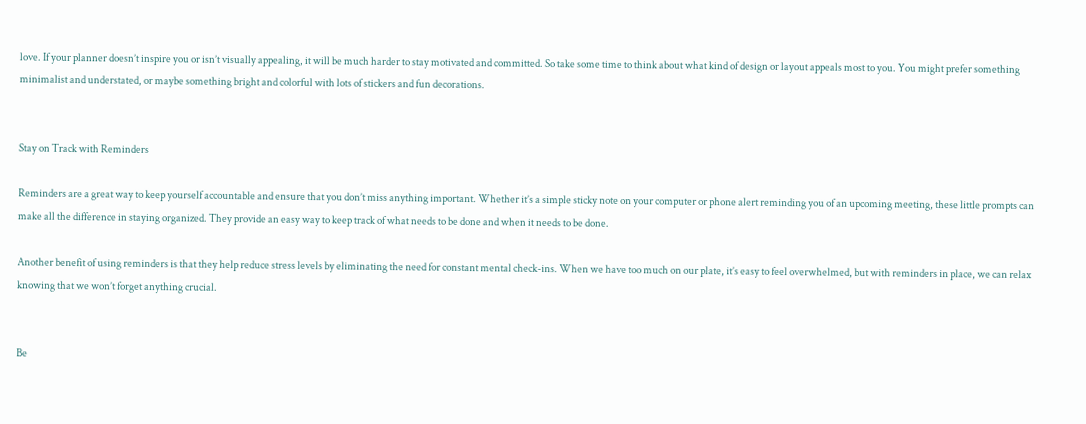love. If your planner doesn’t inspire you or isn’t visually appealing, it will be much harder to stay motivated and committed. So take some time to think about what kind of design or layout appeals most to you. You might prefer something minimalist and understated, or maybe something bright and colorful with lots of stickers and fun decorations.


Stay on Track with Reminders

Reminders are a great way to keep yourself accountable and ensure that you don’t miss anything important. Whether it’s a simple sticky note on your computer or phone alert reminding you of an upcoming meeting, these little prompts can make all the difference in staying organized. They provide an easy way to keep track of what needs to be done and when it needs to be done.

Another benefit of using reminders is that they help reduce stress levels by eliminating the need for constant mental check-ins. When we have too much on our plate, it’s easy to feel overwhelmed, but with reminders in place, we can relax knowing that we won’t forget anything crucial.


Be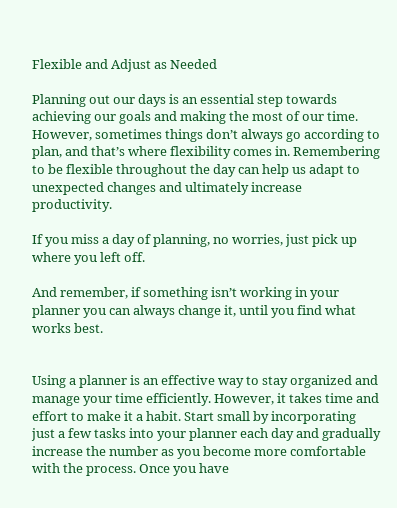Flexible and Adjust as Needed

Planning out our days is an essential step towards achieving our goals and making the most of our time. However, sometimes things don’t always go according to plan, and that’s where flexibility comes in. Remembering to be flexible throughout the day can help us adapt to unexpected changes and ultimately increase productivity.

If you miss a day of planning, no worries, just pick up where you left off.

And remember, if something isn’t working in your planner you can always change it, until you find what works best.


Using a planner is an effective way to stay organized and manage your time efficiently. However, it takes time and effort to make it a habit. Start small by incorporating just a few tasks into your planner each day and gradually increase the number as you become more comfortable with the process. Once you have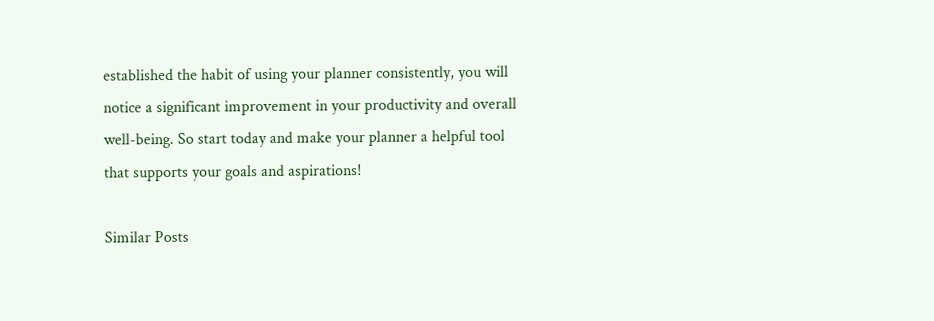established the habit of using your planner consistently, you will notice a significant improvement in your productivity and overall well-being. So start today and make your planner a helpful tool that supports your goals and aspirations!

Similar Posts